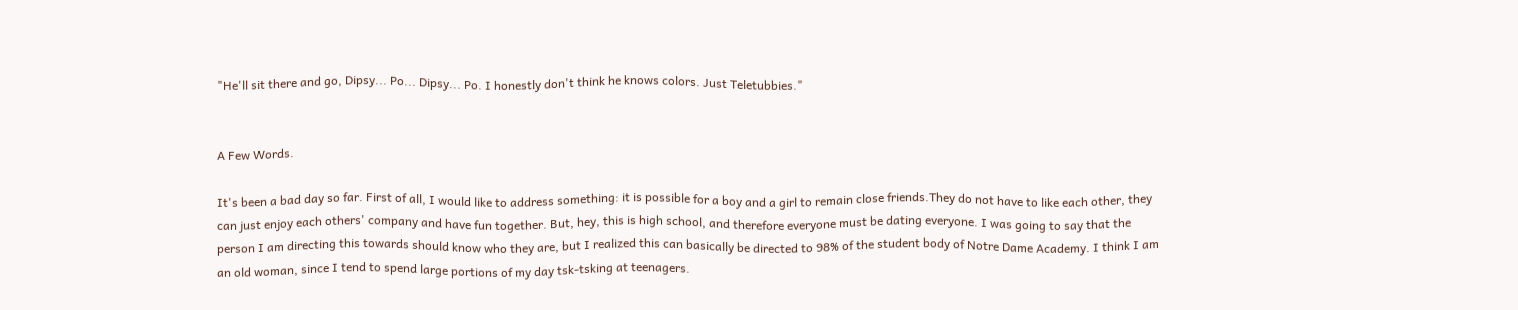"He'll sit there and go, Dipsy... Po... Dipsy... Po. I honestly don't think he knows colors. Just Teletubbies."


A Few Words.

It's been a bad day so far. First of all, I would like to address something: it is possible for a boy and a girl to remain close friends.They do not have to like each other, they can just enjoy each others' company and have fun together. But, hey, this is high school, and therefore everyone must be dating everyone. I was going to say that the person I am directing this towards should know who they are, but I realized this can basically be directed to 98% of the student body of Notre Dame Academy. I think I am an old woman, since I tend to spend large portions of my day tsk-tsking at teenagers.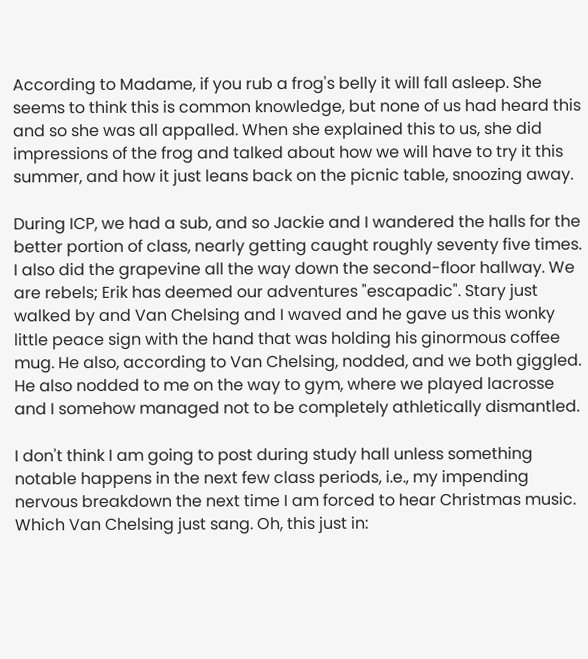According to Madame, if you rub a frog's belly it will fall asleep. She seems to think this is common knowledge, but none of us had heard this and so she was all appalled. When she explained this to us, she did impressions of the frog and talked about how we will have to try it this summer, and how it just leans back on the picnic table, snoozing away.

During ICP, we had a sub, and so Jackie and I wandered the halls for the better portion of class, nearly getting caught roughly seventy five times. I also did the grapevine all the way down the second-floor hallway. We are rebels; Erik has deemed our adventures "escapadic". Stary just walked by and Van Chelsing and I waved and he gave us this wonky little peace sign with the hand that was holding his ginormous coffee mug. He also, according to Van Chelsing, nodded, and we both giggled. He also nodded to me on the way to gym, where we played lacrosse and I somehow managed not to be completely athletically dismantled.

I don't think I am going to post during study hall unless something notable happens in the next few class periods, i.e., my impending nervous breakdown the next time I am forced to hear Christmas music. Which Van Chelsing just sang. Oh, this just in: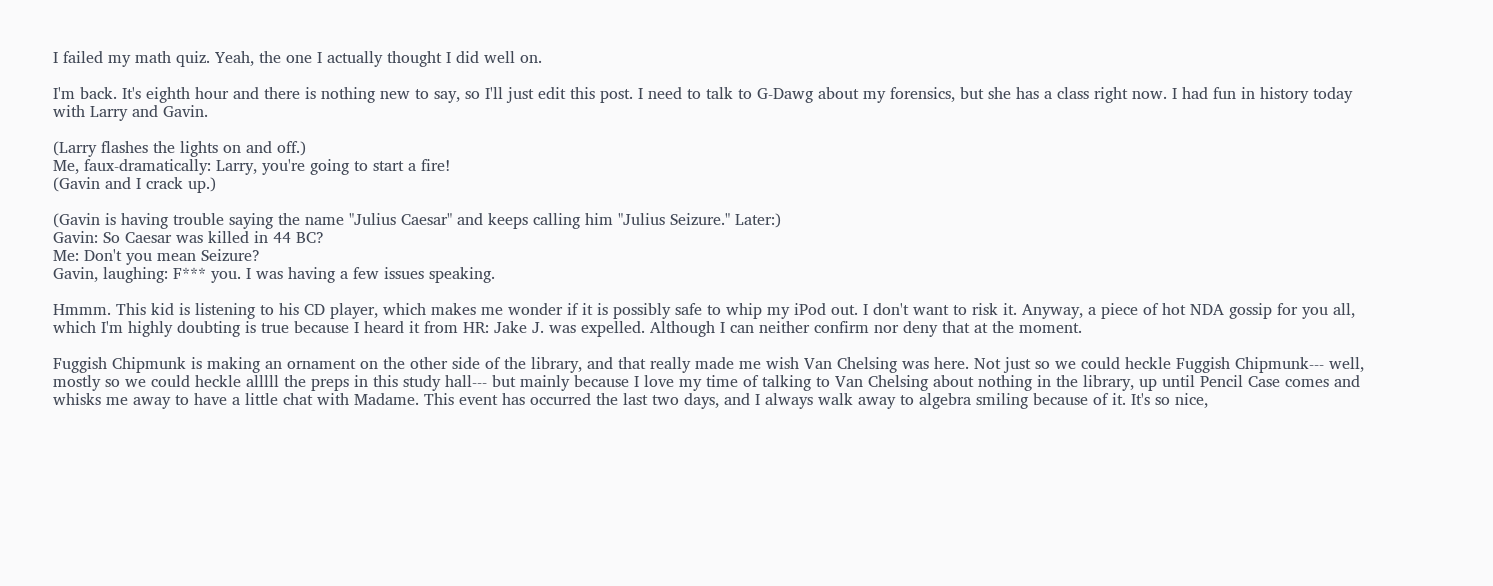I failed my math quiz. Yeah, the one I actually thought I did well on.

I'm back. It's eighth hour and there is nothing new to say, so I'll just edit this post. I need to talk to G-Dawg about my forensics, but she has a class right now. I had fun in history today with Larry and Gavin.

(Larry flashes the lights on and off.)
Me, faux-dramatically: Larry, you're going to start a fire!
(Gavin and I crack up.)

(Gavin is having trouble saying the name "Julius Caesar" and keeps calling him "Julius Seizure." Later:)
Gavin: So Caesar was killed in 44 BC?
Me: Don't you mean Seizure?
Gavin, laughing: F*** you. I was having a few issues speaking.

Hmmm. This kid is listening to his CD player, which makes me wonder if it is possibly safe to whip my iPod out. I don't want to risk it. Anyway, a piece of hot NDA gossip for you all, which I'm highly doubting is true because I heard it from HR: Jake J. was expelled. Although I can neither confirm nor deny that at the moment.

Fuggish Chipmunk is making an ornament on the other side of the library, and that really made me wish Van Chelsing was here. Not just so we could heckle Fuggish Chipmunk--- well, mostly so we could heckle alllll the preps in this study hall--- but mainly because I love my time of talking to Van Chelsing about nothing in the library, up until Pencil Case comes and whisks me away to have a little chat with Madame. This event has occurred the last two days, and I always walk away to algebra smiling because of it. It's so nice,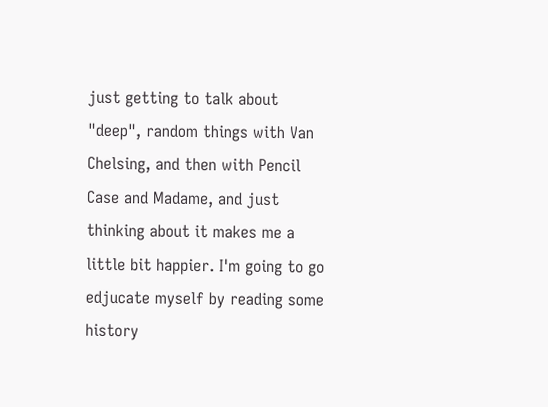just getting to talk about "deep", random things with Van Chelsing, and then with Pencil Case and Madame, and just thinking about it makes me a little bit happier. I'm going to go edjucate myself by reading some history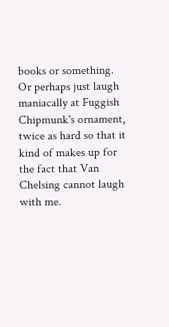books or something. Or perhaps just laugh maniacally at Fuggish Chipmunk's ornament, twice as hard so that it kind of makes up for the fact that Van Chelsing cannot laugh with me.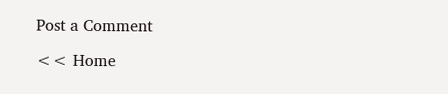Post a Comment

<< Home